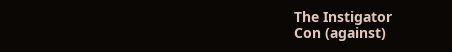The Instigator
Con (against)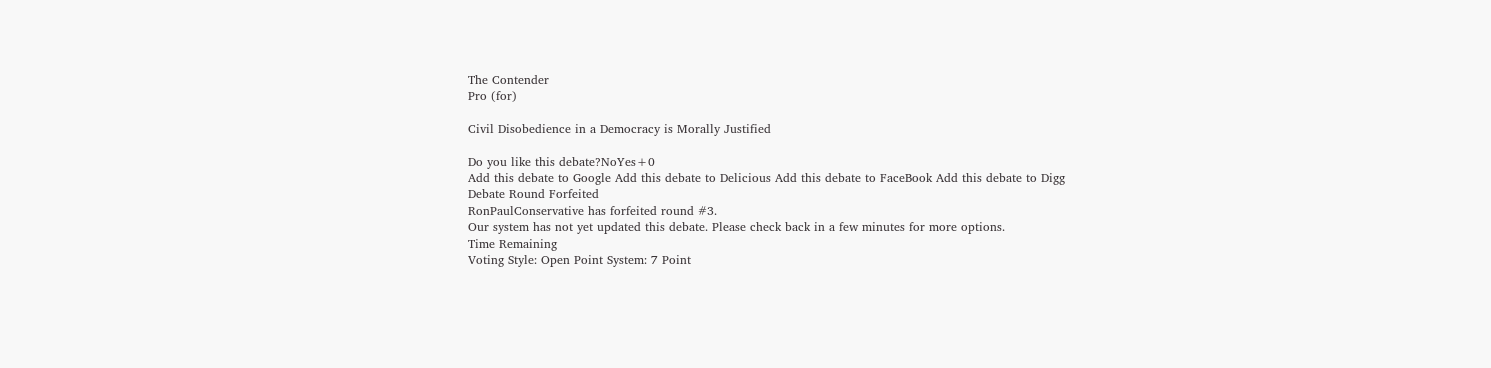The Contender
Pro (for)

Civil Disobedience in a Democracy is Morally Justified

Do you like this debate?NoYes+0
Add this debate to Google Add this debate to Delicious Add this debate to FaceBook Add this debate to Digg
Debate Round Forfeited
RonPaulConservative has forfeited round #3.
Our system has not yet updated this debate. Please check back in a few minutes for more options.
Time Remaining
Voting Style: Open Point System: 7 Point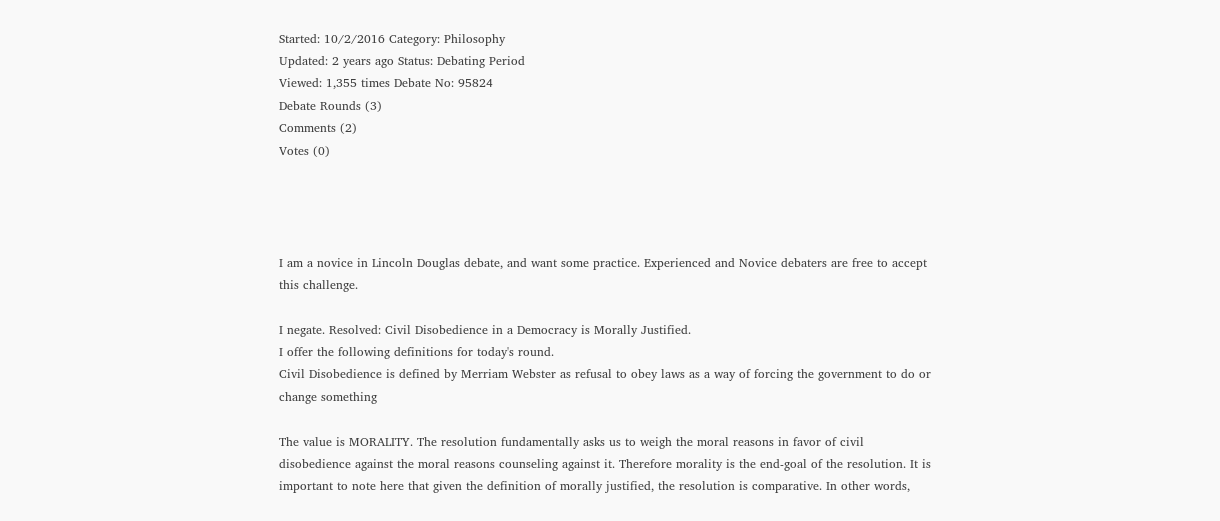Started: 10/2/2016 Category: Philosophy
Updated: 2 years ago Status: Debating Period
Viewed: 1,355 times Debate No: 95824
Debate Rounds (3)
Comments (2)
Votes (0)




I am a novice in Lincoln Douglas debate, and want some practice. Experienced and Novice debaters are free to accept this challenge.

I negate. Resolved: Civil Disobedience in a Democracy is Morally Justified.
I offer the following definitions for today's round.
Civil Disobedience is defined by Merriam Webster as refusal to obey laws as a way of forcing the government to do or change something

The value is MORALITY. The resolution fundamentally asks us to weigh the moral reasons in favor of civil disobedience against the moral reasons counseling against it. Therefore morality is the end-goal of the resolution. It is important to note here that given the definition of morally justified, the resolution is comparative. In other words,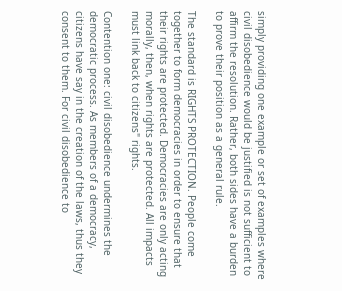simply providing one example or set of examples where civil disobedience would be justified is not sufficient to affirm the resolution. Rather, both sides have a burden to prove their position as a general rule.

The standard is RIGHTS PROTECTION. People come together to form democracies in order to ensure that their rights are protected. Democracies are only acting morally, then, when rights are protected. All impacts must link back to citizens" rights.

Contention one: civil disobedience undermines the democratic process. As members of a democracy, citizens have say in the creation of the laws, thus they consent to them. For civil disobedience to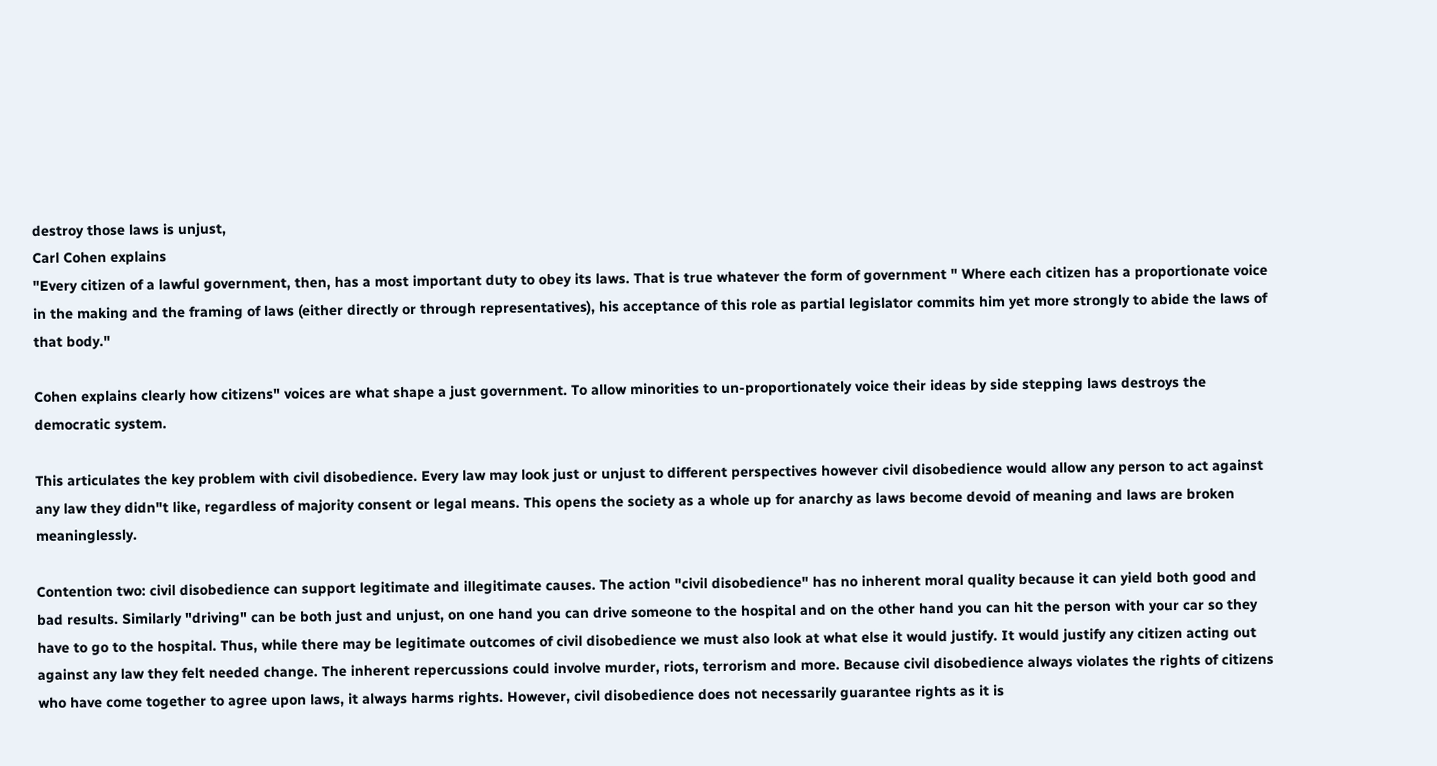destroy those laws is unjust,
Carl Cohen explains
"Every citizen of a lawful government, then, has a most important duty to obey its laws. That is true whatever the form of government " Where each citizen has a proportionate voice in the making and the framing of laws (either directly or through representatives), his acceptance of this role as partial legislator commits him yet more strongly to abide the laws of that body."

Cohen explains clearly how citizens" voices are what shape a just government. To allow minorities to un-proportionately voice their ideas by side stepping laws destroys the democratic system.

This articulates the key problem with civil disobedience. Every law may look just or unjust to different perspectives however civil disobedience would allow any person to act against any law they didn"t like, regardless of majority consent or legal means. This opens the society as a whole up for anarchy as laws become devoid of meaning and laws are broken meaninglessly.

Contention two: civil disobedience can support legitimate and illegitimate causes. The action "civil disobedience" has no inherent moral quality because it can yield both good and bad results. Similarly "driving" can be both just and unjust, on one hand you can drive someone to the hospital and on the other hand you can hit the person with your car so they have to go to the hospital. Thus, while there may be legitimate outcomes of civil disobedience we must also look at what else it would justify. It would justify any citizen acting out against any law they felt needed change. The inherent repercussions could involve murder, riots, terrorism and more. Because civil disobedience always violates the rights of citizens who have come together to agree upon laws, it always harms rights. However, civil disobedience does not necessarily guarantee rights as it is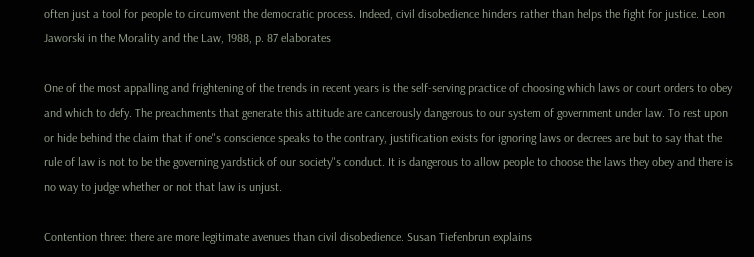often just a tool for people to circumvent the democratic process. Indeed, civil disobedience hinders rather than helps the fight for justice. Leon Jaworski in the Morality and the Law, 1988, p. 87 elaborates

One of the most appalling and frightening of the trends in recent years is the self-serving practice of choosing which laws or court orders to obey and which to defy. The preachments that generate this attitude are cancerously dangerous to our system of government under law. To rest upon or hide behind the claim that if one"s conscience speaks to the contrary, justification exists for ignoring laws or decrees are but to say that the rule of law is not to be the governing yardstick of our society"s conduct. It is dangerous to allow people to choose the laws they obey and there is no way to judge whether or not that law is unjust.

Contention three: there are more legitimate avenues than civil disobedience. Susan Tiefenbrun explains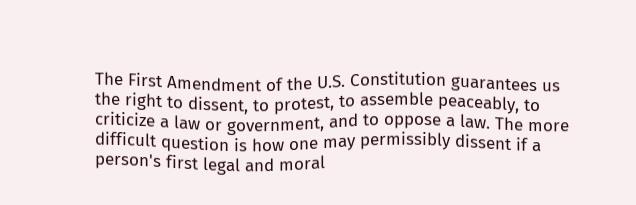The First Amendment of the U.S. Constitution guarantees us the right to dissent, to protest, to assemble peaceably, to criticize a law or government, and to oppose a law. The more difficult question is how one may permissibly dissent if a person's first legal and moral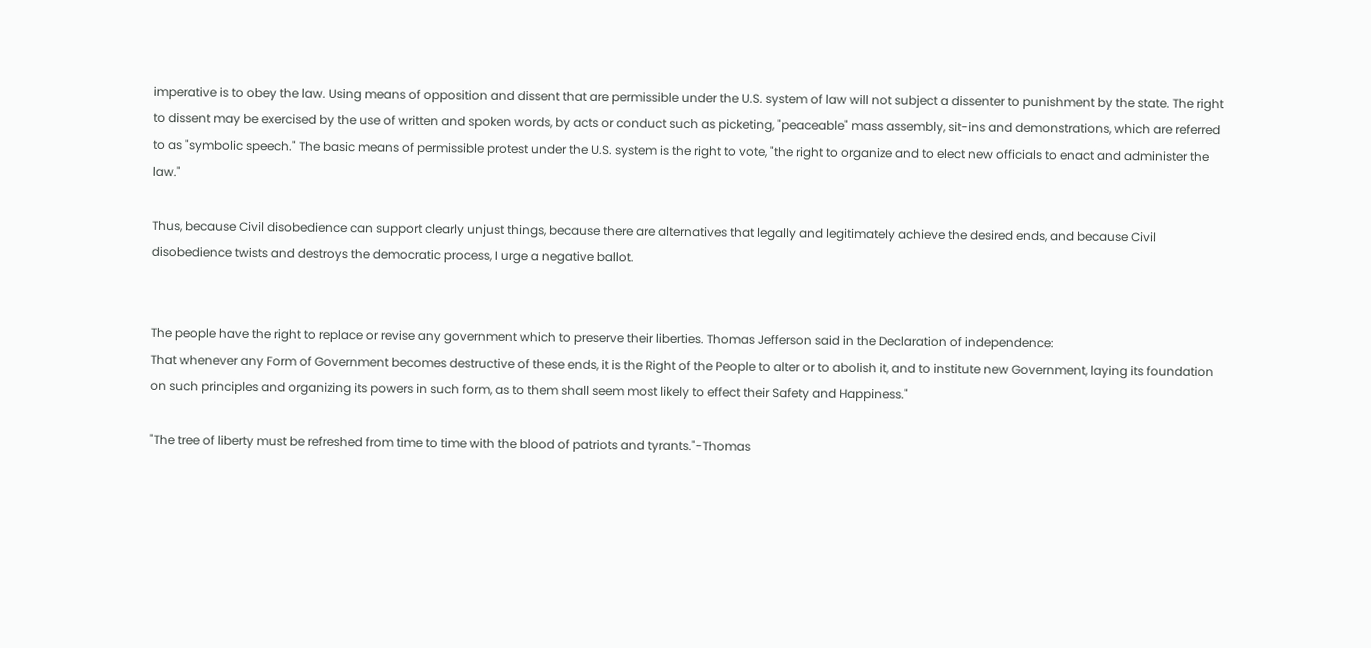imperative is to obey the law. Using means of opposition and dissent that are permissible under the U.S. system of law will not subject a dissenter to punishment by the state. The right to dissent may be exercised by the use of written and spoken words, by acts or conduct such as picketing, "peaceable" mass assembly, sit-ins and demonstrations, which are referred to as "symbolic speech." The basic means of permissible protest under the U.S. system is the right to vote, "the right to organize and to elect new officials to enact and administer the law."

Thus, because Civil disobedience can support clearly unjust things, because there are alternatives that legally and legitimately achieve the desired ends, and because Civil disobedience twists and destroys the democratic process, I urge a negative ballot.


The people have the right to replace or revise any government which to preserve their liberties. Thomas Jefferson said in the Declaration of independence:
That whenever any Form of Government becomes destructive of these ends, it is the Right of the People to alter or to abolish it, and to institute new Government, laying its foundation on such principles and organizing its powers in such form, as to them shall seem most likely to effect their Safety and Happiness."

"The tree of liberty must be refreshed from time to time with the blood of patriots and tyrants."-Thomas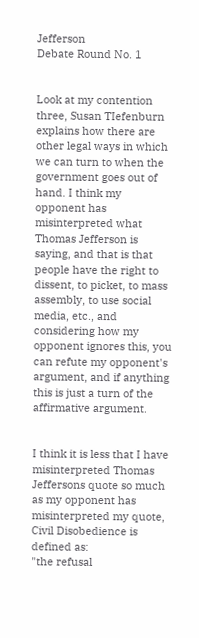Jefferson
Debate Round No. 1


Look at my contention three, Susan TIefenburn explains how there are other legal ways in which we can turn to when the government goes out of hand. I think my opponent has misinterpreted what Thomas Jefferson is saying, and that is that people have the right to dissent, to picket, to mass assembly, to use social media, etc., and considering how my opponent ignores this, you can refute my opponent's argument, and if anything this is just a turn of the affirmative argument.


I think it is less that I have misinterpreted Thomas Jeffersons quote so much as my opponent has misinterpreted my quote, Civil Disobedience is defined as:
"the refusal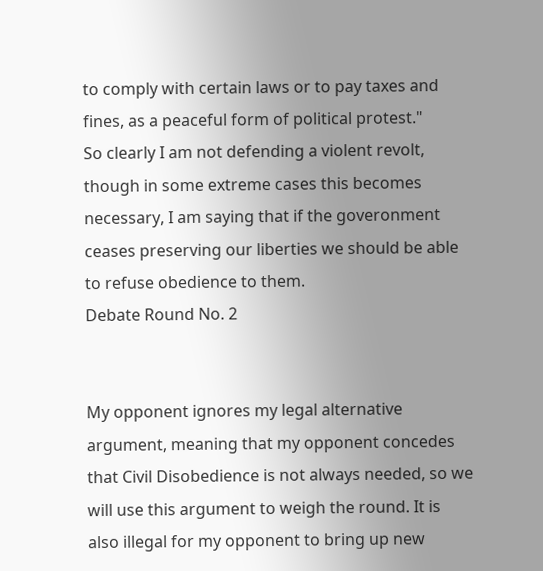to comply with certain laws or to pay taxes and fines, as a peaceful form of political protest."
So clearly I am not defending a violent revolt, though in some extreme cases this becomes necessary, I am saying that if the goveronment ceases preserving our liberties we should be able to refuse obedience to them.
Debate Round No. 2


My opponent ignores my legal alternative argument, meaning that my opponent concedes that Civil Disobedience is not always needed, so we will use this argument to weigh the round. It is also illegal for my opponent to bring up new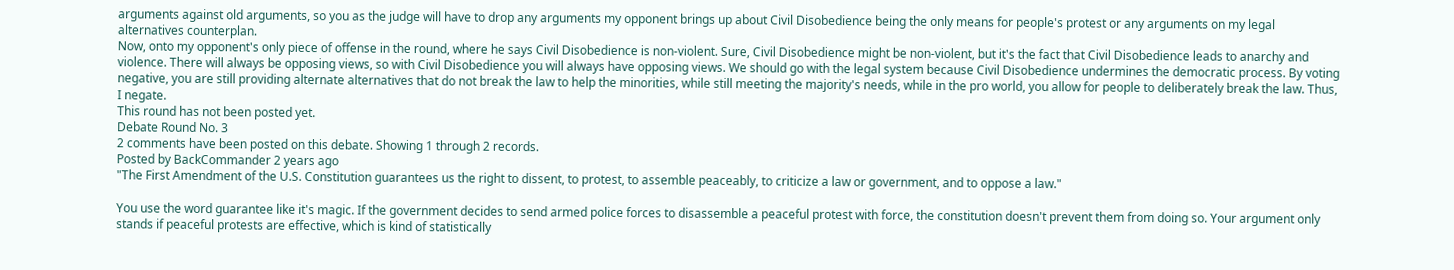arguments against old arguments, so you as the judge will have to drop any arguments my opponent brings up about Civil Disobedience being the only means for people's protest or any arguments on my legal alternatives counterplan.
Now, onto my opponent's only piece of offense in the round, where he says Civil Disobedience is non-violent. Sure, Civil Disobedience might be non-violent, but it's the fact that Civil Disobedience leads to anarchy and violence. There will always be opposing views, so with Civil Disobedience you will always have opposing views. We should go with the legal system because Civil Disobedience undermines the democratic process. By voting negative, you are still providing alternate alternatives that do not break the law to help the minorities, while still meeting the majority's needs, while in the pro world, you allow for people to deliberately break the law. Thus, I negate.
This round has not been posted yet.
Debate Round No. 3
2 comments have been posted on this debate. Showing 1 through 2 records.
Posted by BackCommander 2 years ago
"The First Amendment of the U.S. Constitution guarantees us the right to dissent, to protest, to assemble peaceably, to criticize a law or government, and to oppose a law."

You use the word guarantee like it's magic. If the government decides to send armed police forces to disassemble a peaceful protest with force, the constitution doesn't prevent them from doing so. Your argument only stands if peaceful protests are effective, which is kind of statistically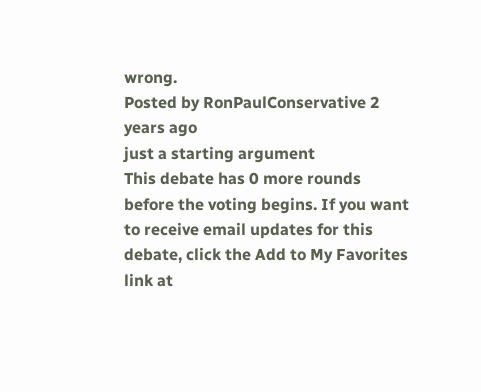wrong.
Posted by RonPaulConservative 2 years ago
just a starting argument
This debate has 0 more rounds before the voting begins. If you want to receive email updates for this debate, click the Add to My Favorites link at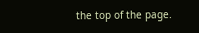the top of the page.